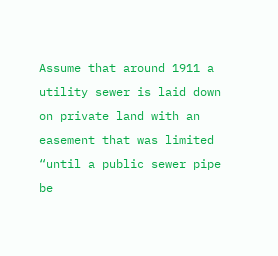Assume that around 1911 a utility sewer is laid down on private land with an easement that was limited “until a public sewer pipe be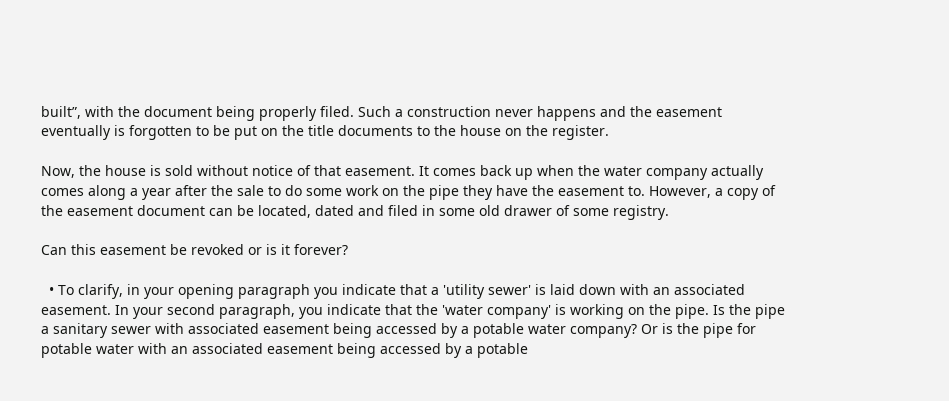built”, with the document being properly filed. Such a construction never happens and the easement eventually is forgotten to be put on the title documents to the house on the register.

Now, the house is sold without notice of that easement. It comes back up when the water company actually comes along a year after the sale to do some work on the pipe they have the easement to. However, a copy of the easement document can be located, dated and filed in some old drawer of some registry.

Can this easement be revoked or is it forever?

  • To clarify, in your opening paragraph you indicate that a 'utility sewer' is laid down with an associated easement. In your second paragraph, you indicate that the 'water company' is working on the pipe. Is the pipe a sanitary sewer with associated easement being accessed by a potable water company? Or is the pipe for potable water with an associated easement being accessed by a potable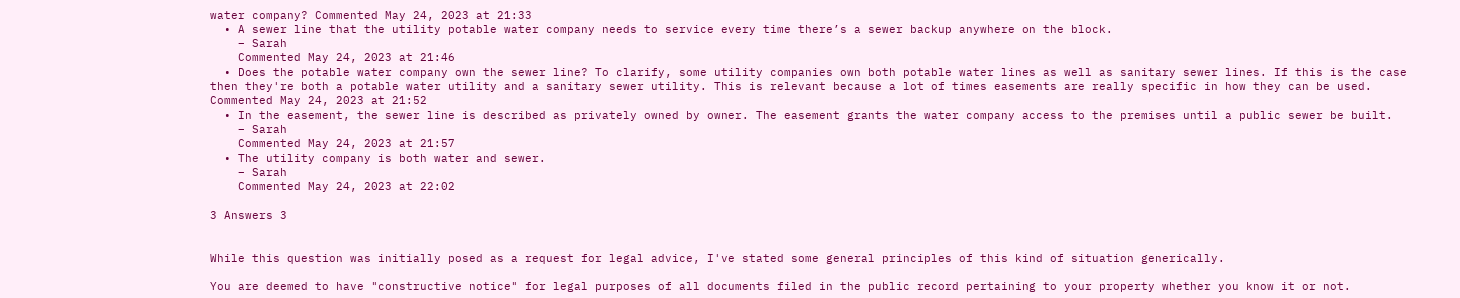water company? Commented May 24, 2023 at 21:33
  • A sewer line that the utility potable water company needs to service every time there’s a sewer backup anywhere on the block.
    – Sarah
    Commented May 24, 2023 at 21:46
  • Does the potable water company own the sewer line? To clarify, some utility companies own both potable water lines as well as sanitary sewer lines. If this is the case then they're both a potable water utility and a sanitary sewer utility. This is relevant because a lot of times easements are really specific in how they can be used. Commented May 24, 2023 at 21:52
  • In the easement, the sewer line is described as privately owned by owner. The easement grants the water company access to the premises until a public sewer be built.
    – Sarah
    Commented May 24, 2023 at 21:57
  • The utility company is both water and sewer.
    – Sarah
    Commented May 24, 2023 at 22:02

3 Answers 3


While this question was initially posed as a request for legal advice, I've stated some general principles of this kind of situation generically.

You are deemed to have "constructive notice" for legal purposes of all documents filed in the public record pertaining to your property whether you know it or not.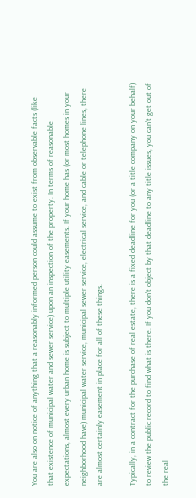You are also on notice of anything that a reasonably informed person could assume to exist from observable facts (like that existence of municipal water and sewer service) upon an inspection of the property. In terms of reasonable expectations, almost every urban home is subject to multiple utility easements. If your home has (or most homes in your neighborhood have) municipal water service, municipal sewer service, electrical service, and cable or telephone lines, there are almost certainly easement in place for all of these things.

Typically, in a contract for the purchase of real estate, there is a fixed deadline for you (or a title company on your behalf) to review the public record to find what is there. If you don't object by that deadline to any title issues, you can't get out of the real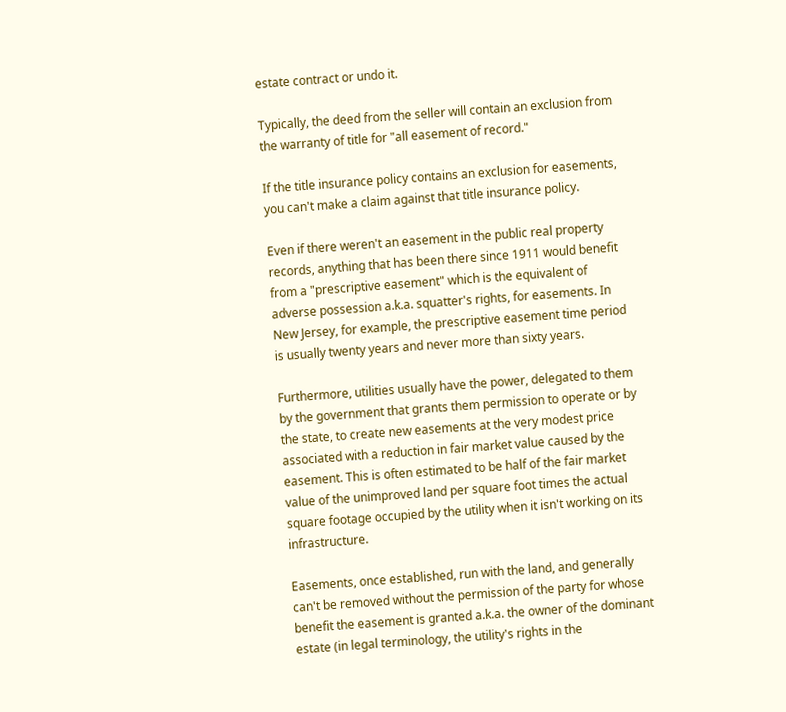estate contract or undo it.

Typically, the deed from the seller will contain an exclusion from the warranty of title for "all easement of record."

If the title insurance policy contains an exclusion for easements, you can't make a claim against that title insurance policy.

Even if there weren't an easement in the public real property records, anything that has been there since 1911 would benefit from a "prescriptive easement" which is the equivalent of adverse possession a.k.a. squatter's rights, for easements. In New Jersey, for example, the prescriptive easement time period is usually twenty years and never more than sixty years.

Furthermore, utilities usually have the power, delegated to them by the government that grants them permission to operate or by the state, to create new easements at the very modest price associated with a reduction in fair market value caused by the easement. This is often estimated to be half of the fair market value of the unimproved land per square foot times the actual square footage occupied by the utility when it isn't working on its infrastructure.

Easements, once established, run with the land, and generally can't be removed without the permission of the party for whose benefit the easement is granted a.k.a. the owner of the dominant estate (in legal terminology, the utility's rights in the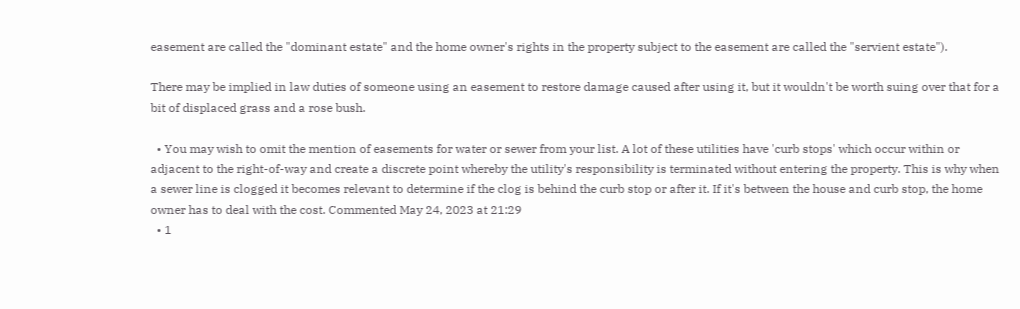easement are called the "dominant estate" and the home owner's rights in the property subject to the easement are called the "servient estate").

There may be implied in law duties of someone using an easement to restore damage caused after using it, but it wouldn't be worth suing over that for a bit of displaced grass and a rose bush.

  • You may wish to omit the mention of easements for water or sewer from your list. A lot of these utilities have 'curb stops' which occur within or adjacent to the right-of-way and create a discrete point whereby the utility's responsibility is terminated without entering the property. This is why when a sewer line is clogged it becomes relevant to determine if the clog is behind the curb stop or after it. If it's between the house and curb stop, the home owner has to deal with the cost. Commented May 24, 2023 at 21:29
  • 1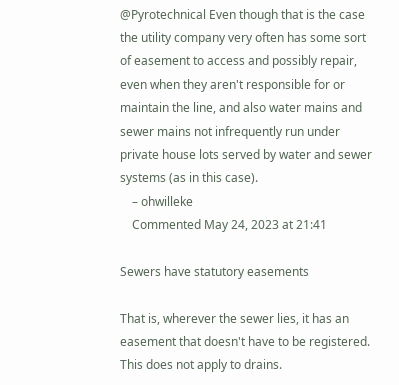@Pyrotechnical Even though that is the case the utility company very often has some sort of easement to access and possibly repair, even when they aren't responsible for or maintain the line, and also water mains and sewer mains not infrequently run under private house lots served by water and sewer systems (as in this case).
    – ohwilleke
    Commented May 24, 2023 at 21:41

Sewers have statutory easements

That is, wherever the sewer lies, it has an easement that doesn't have to be registered. This does not apply to drains.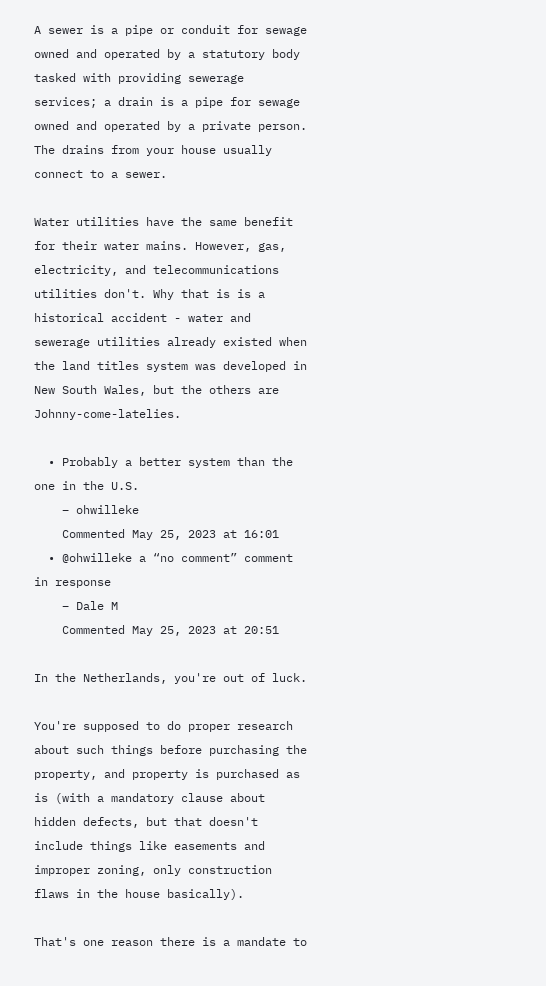A sewer is a pipe or conduit for sewage owned and operated by a statutory body tasked with providing sewerage services; a drain is a pipe for sewage owned and operated by a private person. The drains from your house usually connect to a sewer.

Water utilities have the same benefit for their water mains. However, gas, electricity, and telecommunications utilities don't. Why that is is a historical accident - water and sewerage utilities already existed when the land titles system was developed in New South Wales, but the others are Johnny-come-latelies.

  • Probably a better system than the one in the U.S.
    – ohwilleke
    Commented May 25, 2023 at 16:01
  • @ohwilleke a “no comment” comment in response
    – Dale M
    Commented May 25, 2023 at 20:51

In the Netherlands, you're out of luck.

You're supposed to do proper research about such things before purchasing the property, and property is purchased as is (with a mandatory clause about hidden defects, but that doesn't include things like easements and improper zoning, only construction flaws in the house basically).

That's one reason there is a mandate to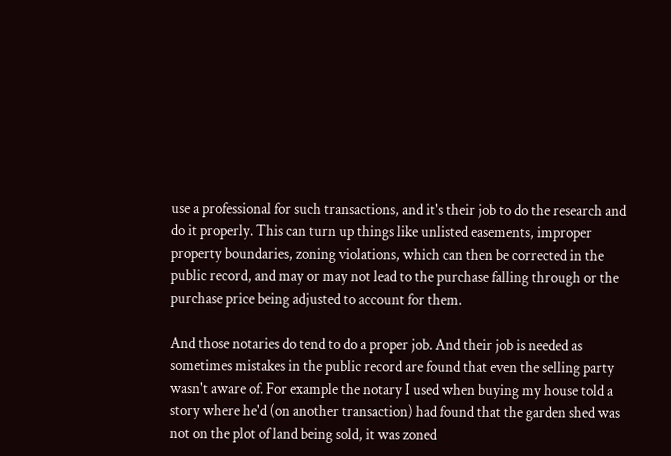use a professional for such transactions, and it's their job to do the research and do it properly. This can turn up things like unlisted easements, improper property boundaries, zoning violations, which can then be corrected in the public record, and may or may not lead to the purchase falling through or the purchase price being adjusted to account for them.

And those notaries do tend to do a proper job. And their job is needed as sometimes mistakes in the public record are found that even the selling party wasn't aware of. For example the notary I used when buying my house told a story where he'd (on another transaction) had found that the garden shed was not on the plot of land being sold, it was zoned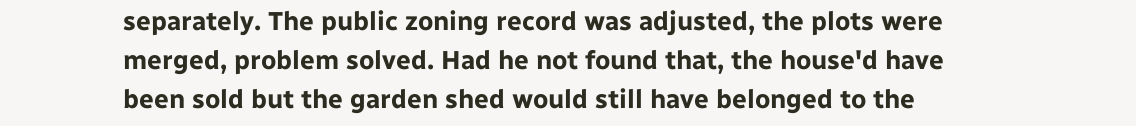separately. The public zoning record was adjusted, the plots were merged, problem solved. Had he not found that, the house'd have been sold but the garden shed would still have belonged to the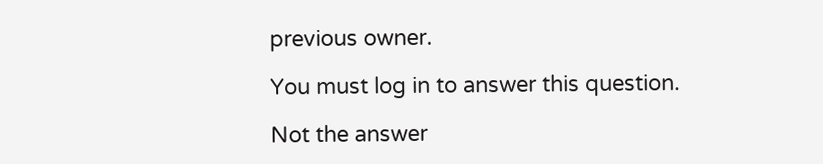previous owner.

You must log in to answer this question.

Not the answer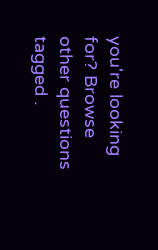you're looking for? Browse other questions tagged .